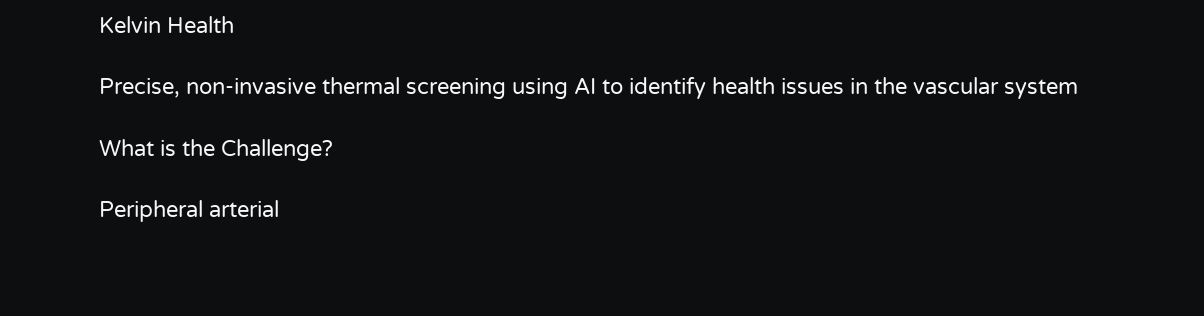Kelvin Health

Precise, non-invasive thermal screening using AI to identify health issues in the vascular system

What is the Challenge?

Peripheral arterial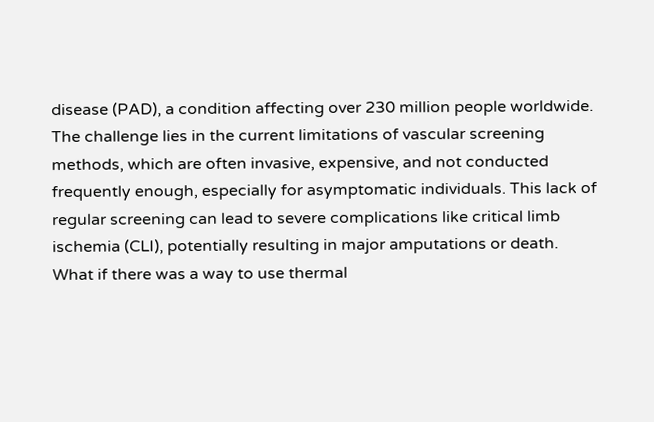disease (PAD), a condition affecting over 230 million people worldwide. The challenge lies in the current limitations of vascular screening methods, which are often invasive, expensive, and not conducted frequently enough, especially for asymptomatic individuals. This lack of regular screening can lead to severe complications like critical limb ischemia (CLI), potentially resulting in major amputations or death. What if there was a way to use thermal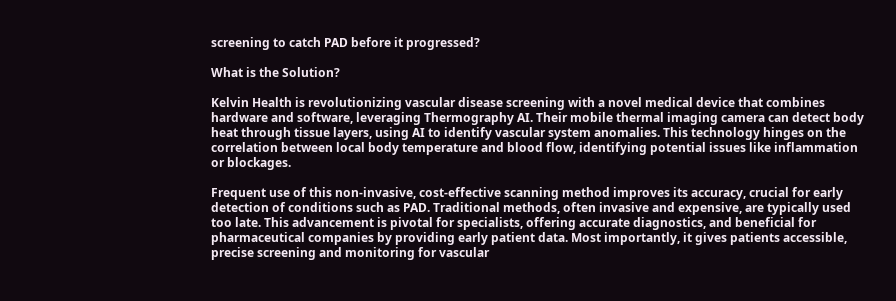screening to catch PAD before it progressed?

What is the Solution?

Kelvin Health is revolutionizing vascular disease screening with a novel medical device that combines hardware and software, leveraging Thermography AI. Their mobile thermal imaging camera can detect body heat through tissue layers, using AI to identify vascular system anomalies. This technology hinges on the correlation between local body temperature and blood flow, identifying potential issues like inflammation or blockages.

Frequent use of this non-invasive, cost-effective scanning method improves its accuracy, crucial for early detection of conditions such as PAD. Traditional methods, often invasive and expensive, are typically used too late. This advancement is pivotal for specialists, offering accurate diagnostics, and beneficial for pharmaceutical companies by providing early patient data. Most importantly, it gives patients accessible, precise screening and monitoring for vascular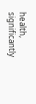health, significantly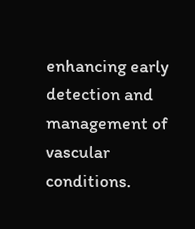enhancing early detection and management of vascular conditions.